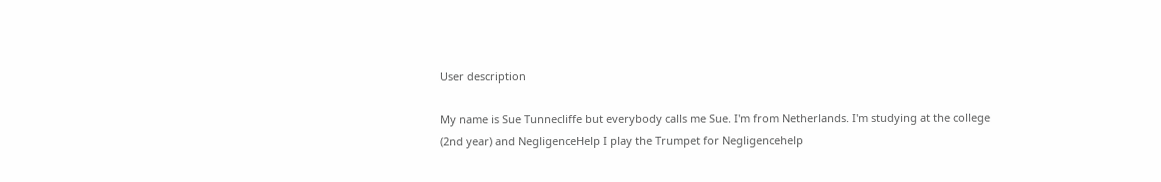User description

My name is Sue Tunnecliffe but everybody calls me Sue. I'm from Netherlands. I'm studying at the college (2nd year) and NegligenceHelp I play the Trumpet for Negligencehelp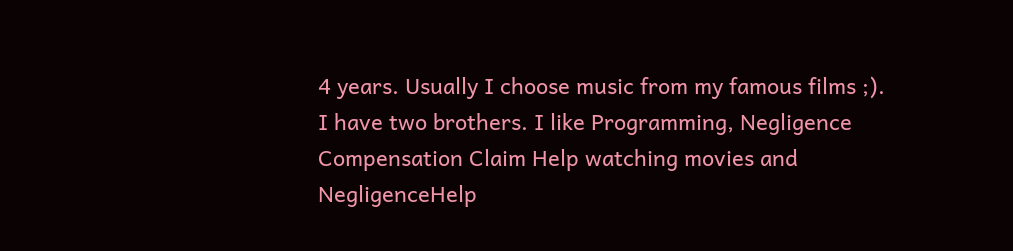4 years. Usually I choose music from my famous films ;).
I have two brothers. I like Programming, Negligence Compensation Claim Help watching movies and NegligenceHelp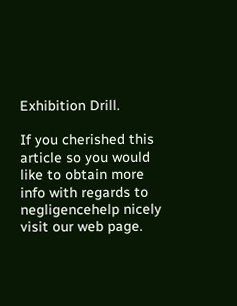Exhibition Drill.

If you cherished this article so you would like to obtain more info with regards to negligencehelp nicely visit our web page.